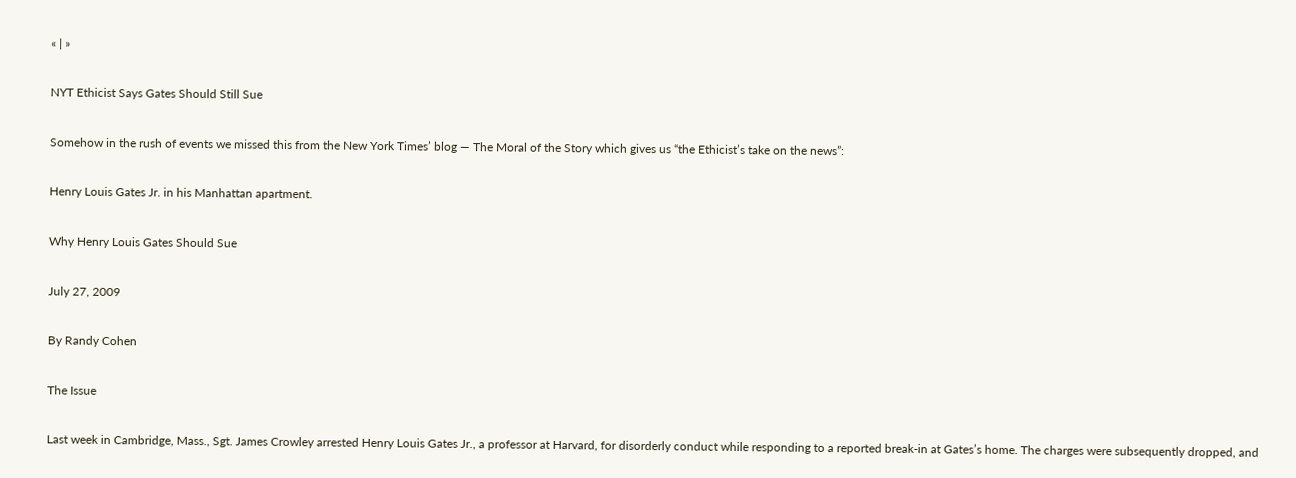« | »

NYT Ethicist Says Gates Should Still Sue

Somehow in the rush of events we missed this from the New York Times’ blog — The Moral of the Story which gives us “the Ethicist’s take on the news”:

Henry Louis Gates Jr. in his Manhattan apartment.

Why Henry Louis Gates Should Sue

July 27, 2009

By Randy Cohen

The Issue

Last week in Cambridge, Mass., Sgt. James Crowley arrested Henry Louis Gates Jr., a professor at Harvard, for disorderly conduct while responding to a reported break-in at Gates’s home. The charges were subsequently dropped, and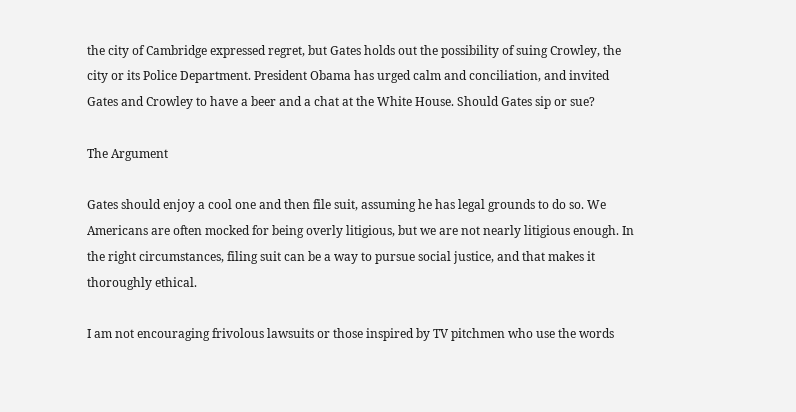the city of Cambridge expressed regret, but Gates holds out the possibility of suing Crowley, the city or its Police Department. President Obama has urged calm and conciliation, and invited Gates and Crowley to have a beer and a chat at the White House. Should Gates sip or sue?

The Argument

Gates should enjoy a cool one and then file suit, assuming he has legal grounds to do so. We Americans are often mocked for being overly litigious, but we are not nearly litigious enough. In the right circumstances, filing suit can be a way to pursue social justice, and that makes it thoroughly ethical.

I am not encouraging frivolous lawsuits or those inspired by TV pitchmen who use the words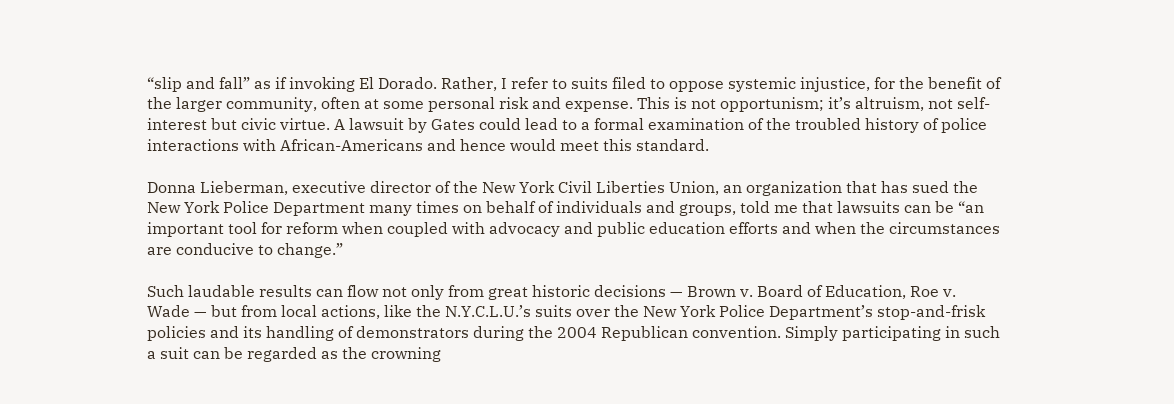“slip and fall” as if invoking El Dorado. Rather, I refer to suits filed to oppose systemic injustice, for the benefit of the larger community, often at some personal risk and expense. This is not opportunism; it’s altruism, not self-interest but civic virtue. A lawsuit by Gates could lead to a formal examination of the troubled history of police interactions with African-Americans and hence would meet this standard.

Donna Lieberman, executive director of the New York Civil Liberties Union, an organization that has sued the New York Police Department many times on behalf of individuals and groups, told me that lawsuits can be “an important tool for reform when coupled with advocacy and public education efforts and when the circumstances are conducive to change.”

Such laudable results can flow not only from great historic decisions — Brown v. Board of Education, Roe v. Wade — but from local actions, like the N.Y.C.L.U.’s suits over the New York Police Department’s stop-and-frisk policies and its handling of demonstrators during the 2004 Republican convention. Simply participating in such a suit can be regarded as the crowning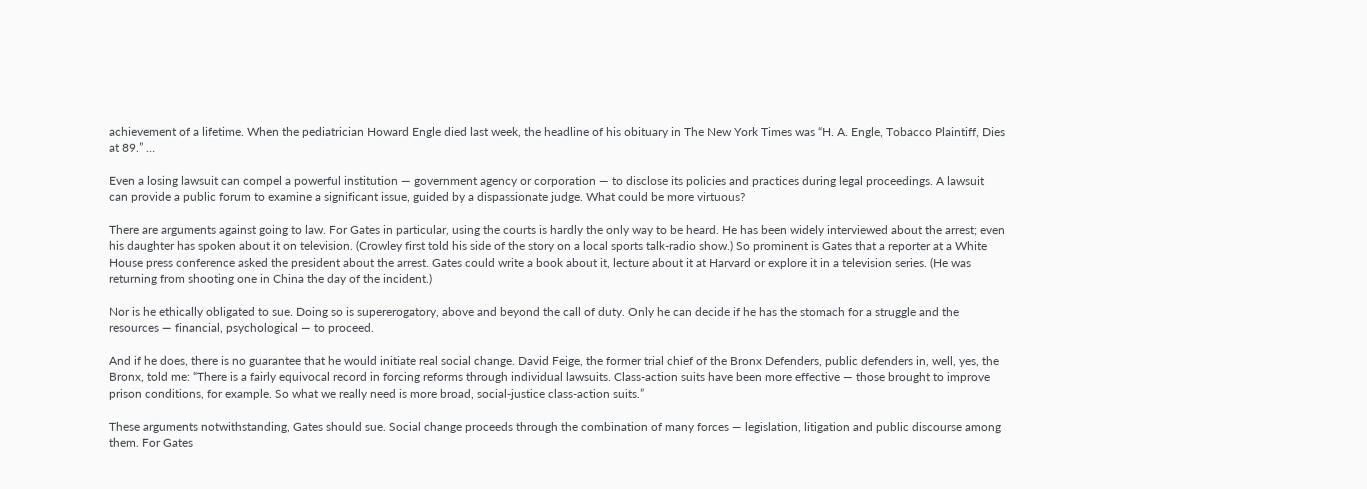achievement of a lifetime. When the pediatrician Howard Engle died last week, the headline of his obituary in The New York Times was “H. A. Engle, Tobacco Plaintiff, Dies at 89.” …

Even a losing lawsuit can compel a powerful institution — government agency or corporation — to disclose its policies and practices during legal proceedings. A lawsuit can provide a public forum to examine a significant issue, guided by a dispassionate judge. What could be more virtuous?

There are arguments against going to law. For Gates in particular, using the courts is hardly the only way to be heard. He has been widely interviewed about the arrest; even his daughter has spoken about it on television. (Crowley first told his side of the story on a local sports talk-radio show.) So prominent is Gates that a reporter at a White House press conference asked the president about the arrest. Gates could write a book about it, lecture about it at Harvard or explore it in a television series. (He was returning from shooting one in China the day of the incident.)

Nor is he ethically obligated to sue. Doing so is supererogatory, above and beyond the call of duty. Only he can decide if he has the stomach for a struggle and the resources — financial, psychological — to proceed.

And if he does, there is no guarantee that he would initiate real social change. David Feige, the former trial chief of the Bronx Defenders, public defenders in, well, yes, the Bronx, told me: “There is a fairly equivocal record in forcing reforms through individual lawsuits. Class-action suits have been more effective — those brought to improve prison conditions, for example. So what we really need is more broad, social-justice class-action suits.”

These arguments notwithstanding, Gates should sue. Social change proceeds through the combination of many forces — legislation, litigation and public discourse among them. For Gates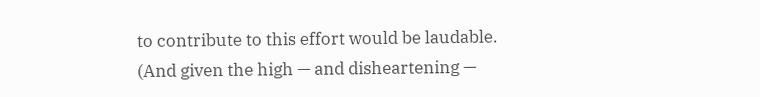to contribute to this effort would be laudable. (And given the high — and disheartening —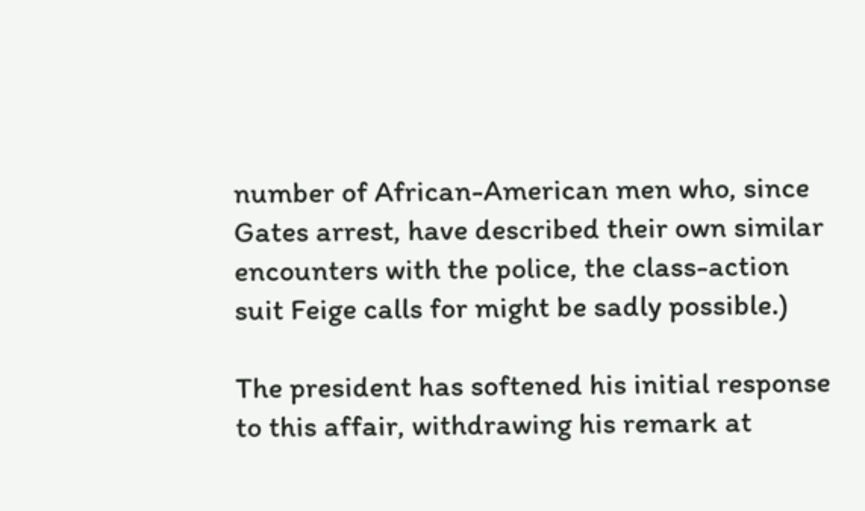number of African-American men who, since Gates arrest, have described their own similar encounters with the police, the class-action suit Feige calls for might be sadly possible.)

The president has softened his initial response to this affair, withdrawing his remark at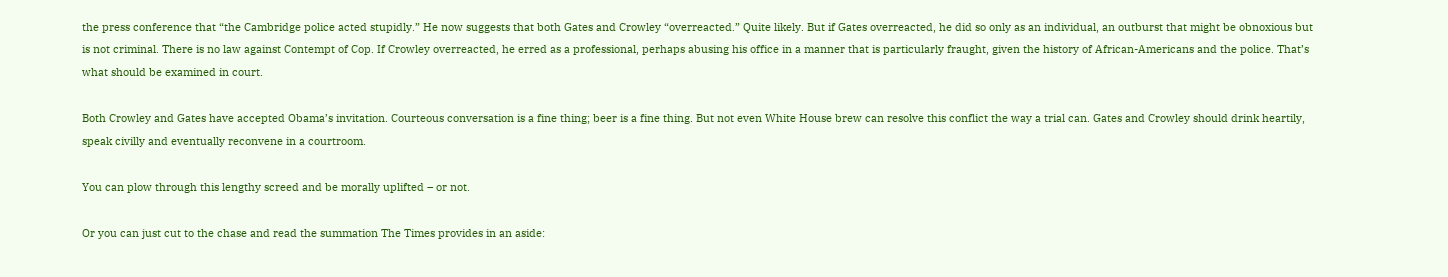the press conference that “the Cambridge police acted stupidly.” He now suggests that both Gates and Crowley “overreacted.” Quite likely. But if Gates overreacted, he did so only as an individual, an outburst that might be obnoxious but is not criminal. There is no law against Contempt of Cop. If Crowley overreacted, he erred as a professional, perhaps abusing his office in a manner that is particularly fraught, given the history of African-Americans and the police. That’s what should be examined in court.

Both Crowley and Gates have accepted Obama’s invitation. Courteous conversation is a fine thing; beer is a fine thing. But not even White House brew can resolve this conflict the way a trial can. Gates and Crowley should drink heartily, speak civilly and eventually reconvene in a courtroom.

You can plow through this lengthy screed and be morally uplifted – or not.

Or you can just cut to the chase and read the summation The Times provides in an aside: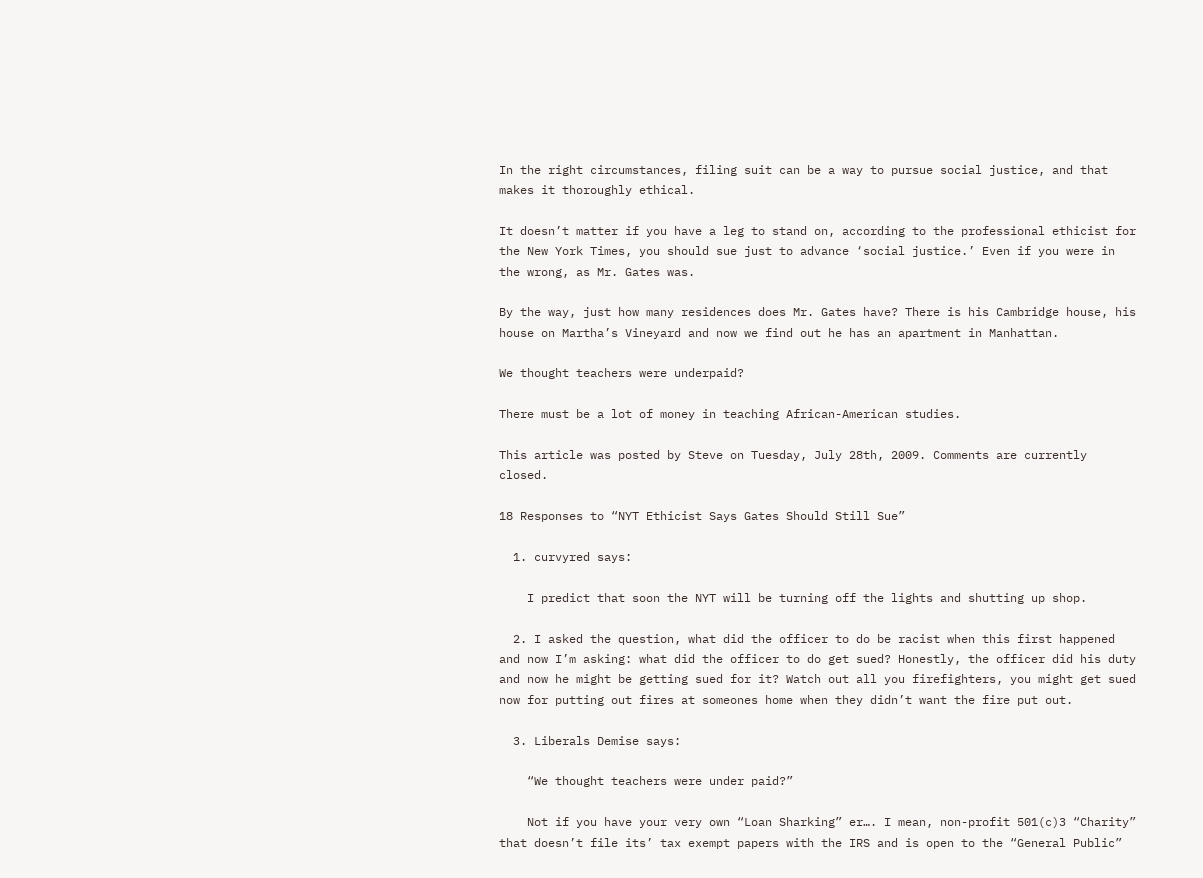In the right circumstances, filing suit can be a way to pursue social justice, and that makes it thoroughly ethical.

It doesn’t matter if you have a leg to stand on, according to the professional ethicist for the New York Times, you should sue just to advance ‘social justice.’ Even if you were in the wrong, as Mr. Gates was.

By the way, just how many residences does Mr. Gates have? There is his Cambridge house, his house on Martha’s Vineyard and now we find out he has an apartment in Manhattan.

We thought teachers were underpaid?

There must be a lot of money in teaching African-American studies.

This article was posted by Steve on Tuesday, July 28th, 2009. Comments are currently closed.

18 Responses to “NYT Ethicist Says Gates Should Still Sue”

  1. curvyred says:

    I predict that soon the NYT will be turning off the lights and shutting up shop.

  2. I asked the question, what did the officer to do be racist when this first happened and now I’m asking: what did the officer to do get sued? Honestly, the officer did his duty and now he might be getting sued for it? Watch out all you firefighters, you might get sued now for putting out fires at someones home when they didn’t want the fire put out.

  3. Liberals Demise says:

    “We thought teachers were under paid?”

    Not if you have your very own “Loan Sharking” er…. I mean, non-profit 501(c)3 “Charity” that doesn’t file its’ tax exempt papers with the IRS and is open to the “General Public”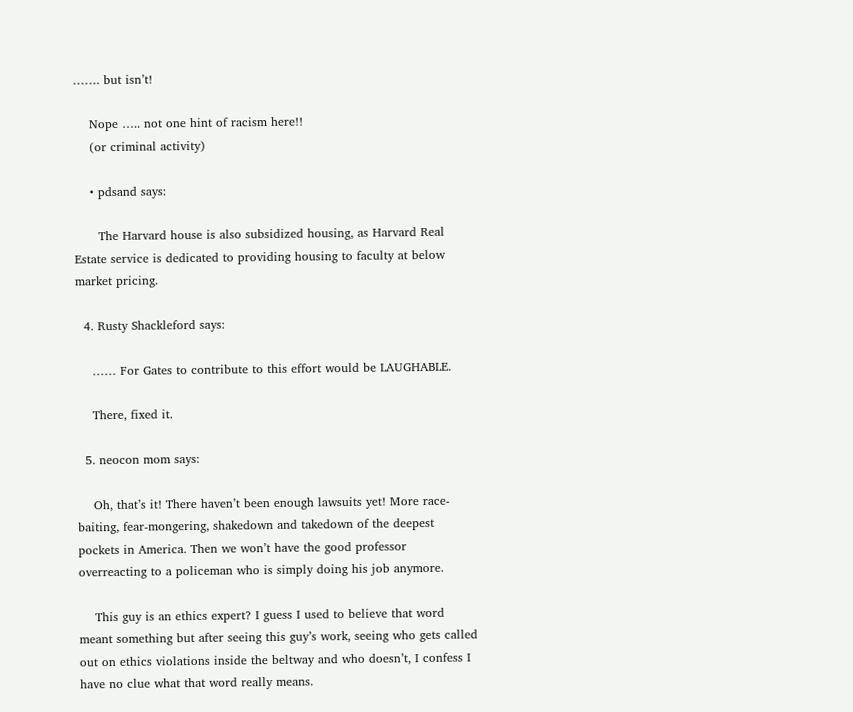……. but isn’t!

    Nope ….. not one hint of racism here!!
    (or criminal activity)

    • pdsand says:

      The Harvard house is also subsidized housing, as Harvard Real Estate service is dedicated to providing housing to faculty at below market pricing.

  4. Rusty Shackleford says:

    …… For Gates to contribute to this effort would be LAUGHABLE.

    There, fixed it.

  5. neocon mom says:

    Oh, that’s it! There haven’t been enough lawsuits yet! More race-baiting, fear-mongering, shakedown and takedown of the deepest pockets in America. Then we won’t have the good professor overreacting to a policeman who is simply doing his job anymore.

    This guy is an ethics expert? I guess I used to believe that word meant something but after seeing this guy’s work, seeing who gets called out on ethics violations inside the beltway and who doesn’t, I confess I have no clue what that word really means.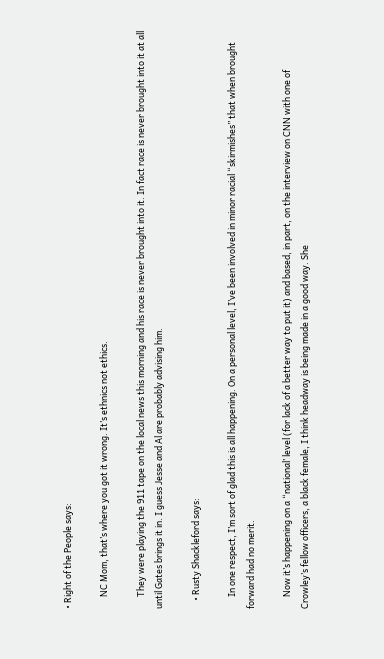• Right of the People says:

      NC Mom, that’s where you got it wrong. It’s ethnics not ethics.

      They were playing the 911 tape on the local news this morning and his race is never brought into it. In fact race is never brought into it at all until Gates brings it in. I guess Jesse and Al are probably advising him.

    • Rusty Shackleford says:

      In one respect, I’m sort of glad this is all happening. On a personal level, I’ve been involved in minor racial “skirmishes” that when brought forward had no merit.

      Now it’s happening on a “national’ level (for lack of a better way to put it) and based, in part, on the interview on CNN with one of Crowley’s fellow officers, a black female, I think headway is being made in a good way. She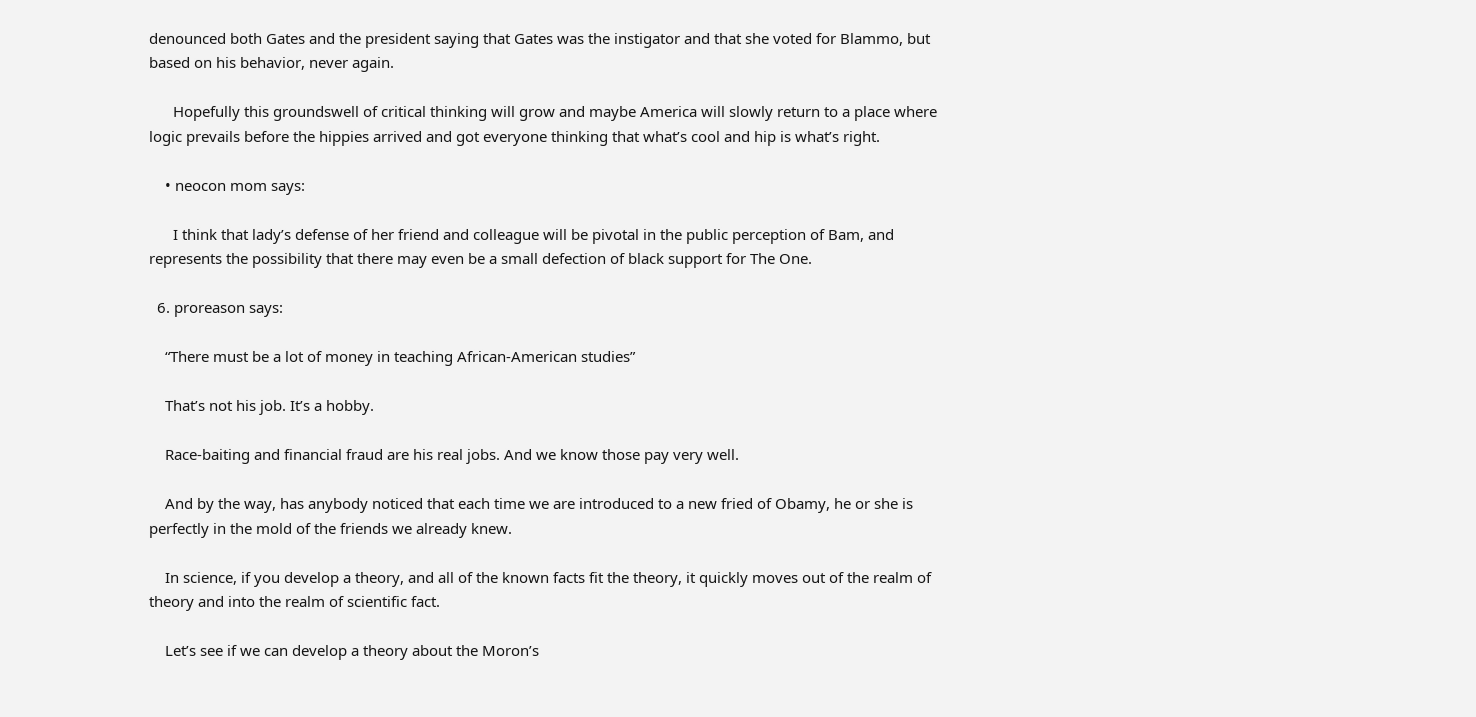denounced both Gates and the president saying that Gates was the instigator and that she voted for Blammo, but based on his behavior, never again.

      Hopefully this groundswell of critical thinking will grow and maybe America will slowly return to a place where logic prevails before the hippies arrived and got everyone thinking that what’s cool and hip is what’s right.

    • neocon mom says:

      I think that lady’s defense of her friend and colleague will be pivotal in the public perception of Bam, and represents the possibility that there may even be a small defection of black support for The One.

  6. proreason says:

    “There must be a lot of money in teaching African-American studies”

    That’s not his job. It’s a hobby.

    Race-baiting and financial fraud are his real jobs. And we know those pay very well.

    And by the way, has anybody noticed that each time we are introduced to a new fried of Obamy, he or she is perfectly in the mold of the friends we already knew.

    In science, if you develop a theory, and all of the known facts fit the theory, it quickly moves out of the realm of theory and into the realm of scientific fact.

    Let’s see if we can develop a theory about the Moron’s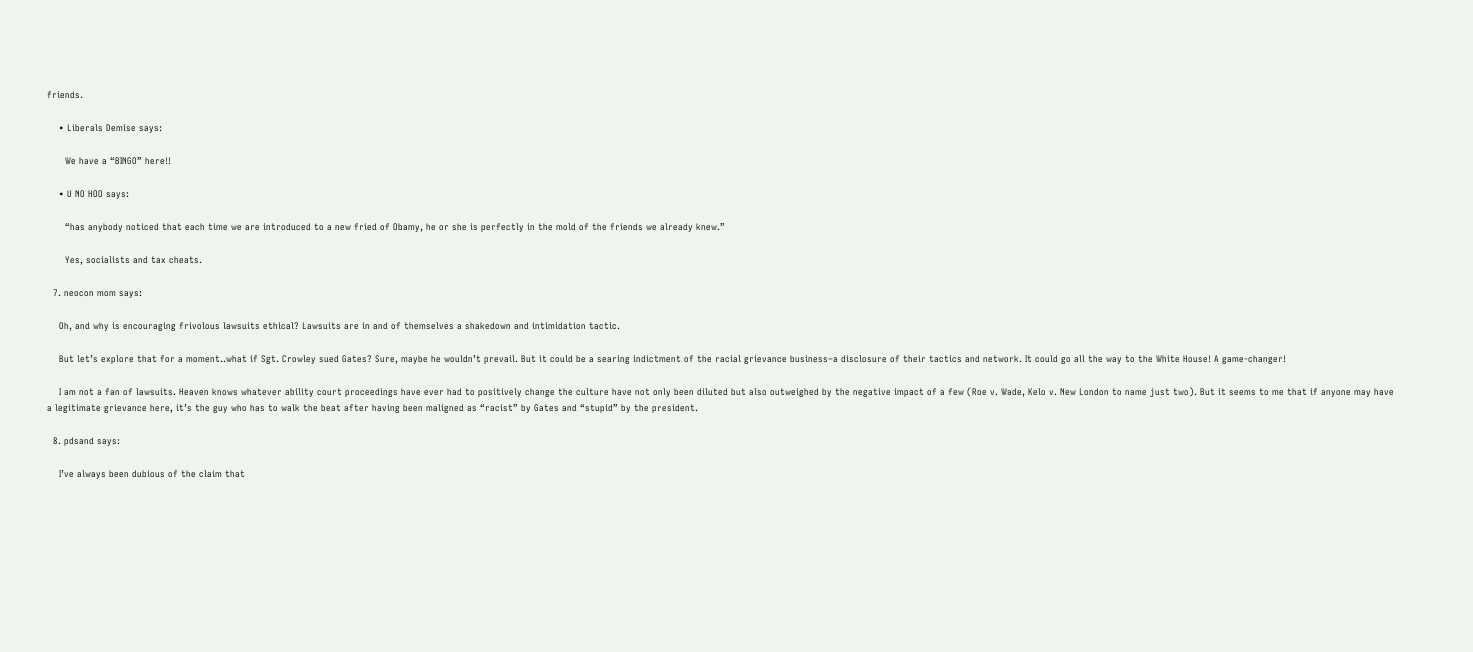friends.

    • Liberals Demise says:

      We have a “BINGO” here!!

    • U NO HOO says:

      “has anybody noticed that each time we are introduced to a new fried of Obamy, he or she is perfectly in the mold of the friends we already knew.”

      Yes, socialists and tax cheats.

  7. neocon mom says:

    Oh, and why is encouraging frivolous lawsuits ethical? Lawsuits are in and of themselves a shakedown and intimidation tactic.

    But let’s explore that for a moment..what if Sgt. Crowley sued Gates? Sure, maybe he wouldn’t prevail. But it could be a searing indictment of the racial grievance business–a disclosure of their tactics and network. It could go all the way to the White House! A game-changer!

    I am not a fan of lawsuits. Heaven knows whatever ability court proceedings have ever had to positively change the culture have not only been diluted but also outweighed by the negative impact of a few (Roe v. Wade, Kelo v. New London to name just two). But it seems to me that if anyone may have a legitimate grievance here, it’s the guy who has to walk the beat after having been maligned as “racist” by Gates and “stupid” by the president.

  8. pdsand says:

    I’ve always been dubious of the claim that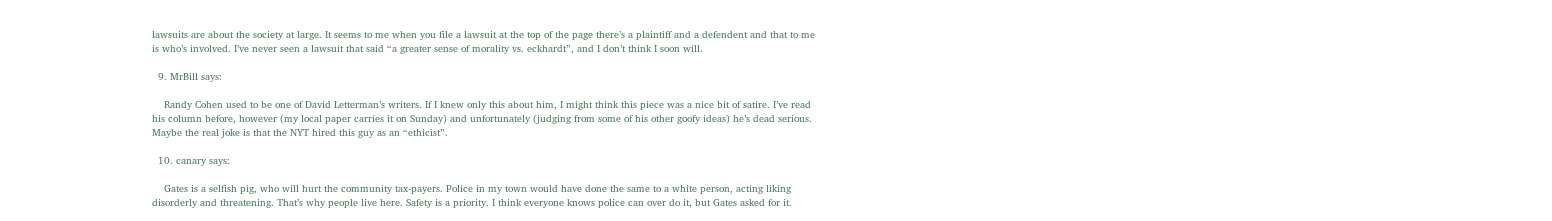lawsuits are about the society at large. It seems to me when you file a lawsuit at the top of the page there’s a plaintiff and a defendent and that to me is who’s involved. I’ve never seen a lawsuit that said “a greater sense of morality vs. eckhardt”, and I don’t think I soon will.

  9. MrBill says:

    Randy Cohen used to be one of David Letterman’s writers. If I knew only this about him, I might think this piece was a nice bit of satire. I’ve read his column before, however (my local paper carries it on Sunday) and unfortunately (judging from some of his other goofy ideas) he’s dead serious. Maybe the real joke is that the NYT hired this guy as an “ethicist”.

  10. canary says:

    Gates is a selfish pig, who will hurt the community tax-payers. Police in my town would have done the same to a white person, acting liking disorderly and threatening. That’s why people live here. Safety is a priority. I think everyone knows police can over do it, but Gates asked for it.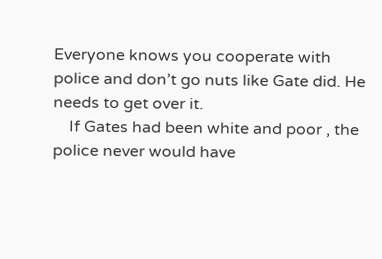Everyone knows you cooperate with police and don’t go nuts like Gate did. He needs to get over it.
    If Gates had been white and poor , the police never would have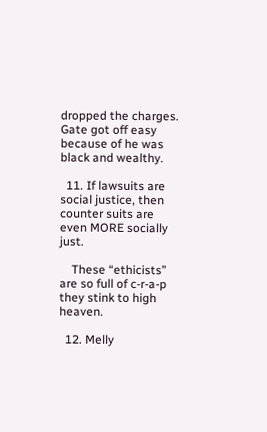dropped the charges. Gate got off easy because of he was black and wealthy.

  11. If lawsuits are social justice, then counter suits are even MORE socially just.

    These “ethicists” are so full of c-r-a-p they stink to high heaven.

  12. Melly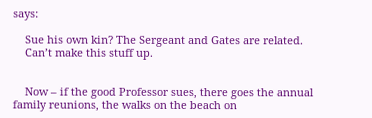says:

    Sue his own kin? The Sergeant and Gates are related.
    Can’t make this stuff up.


    Now – if the good Professor sues, there goes the annual family reunions, the walks on the beach on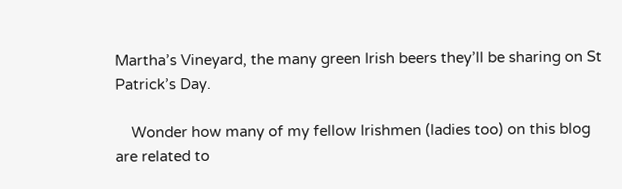Martha’s Vineyard, the many green Irish beers they’ll be sharing on St Patrick’s Day.

    Wonder how many of my fellow Irishmen (ladies too) on this blog are related to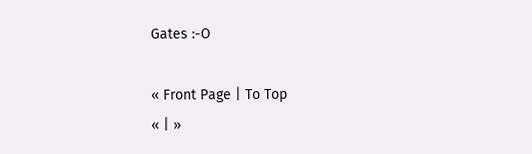Gates :-O

« Front Page | To Top
« | »